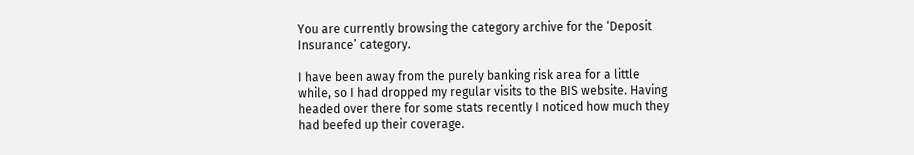You are currently browsing the category archive for the ‘Deposit Insurance’ category.

I have been away from the purely banking risk area for a little while, so I had dropped my regular visits to the BIS website. Having headed over there for some stats recently I noticed how much they had beefed up their coverage.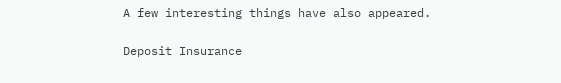A few interesting things have also appeared.

Deposit Insurance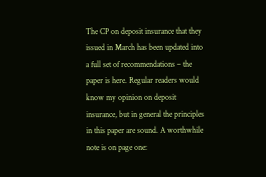The CP on deposit insurance that they issued in March has been updated into a full set of recommendations – the paper is here. Regular readers would know my opinion on deposit insurance, but in general the principles in this paper are sound. A worthwhile note is on page one: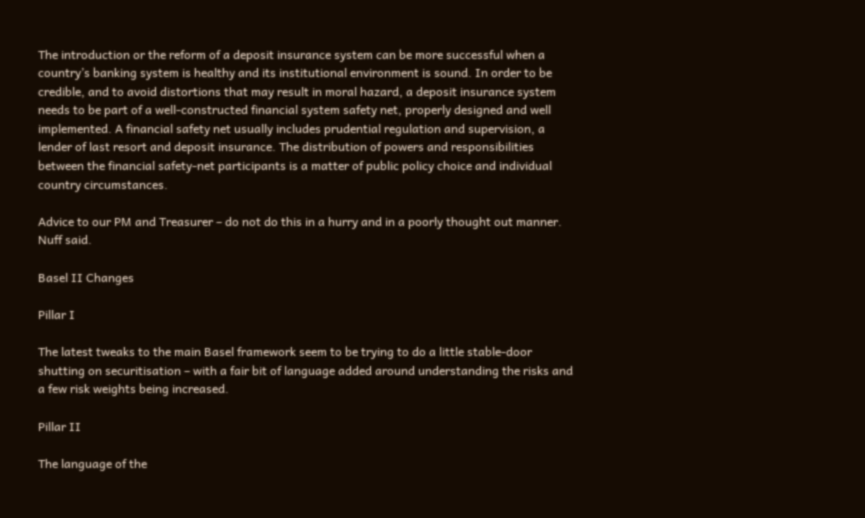The introduction or the reform of a deposit insurance system can be more successful when a country’s banking system is healthy and its institutional environment is sound. In order to be credible, and to avoid distortions that may result in moral hazard, a deposit insurance system needs to be part of a well-constructed financial system safety net, properly designed and well implemented. A financial safety net usually includes prudential regulation and supervision, a lender of last resort and deposit insurance. The distribution of powers and responsibilities between the financial safety-net participants is a matter of public policy choice and individual country circumstances.

Advice to our PM and Treasurer – do not do this in a hurry and in a poorly thought out manner. Nuff said.

Basel II Changes

Pillar I

The latest tweaks to the main Basel framework seem to be trying to do a little stable-door shutting on securitisation – with a fair bit of language added around understanding the risks and a few risk weights being increased.

Pillar II

The language of the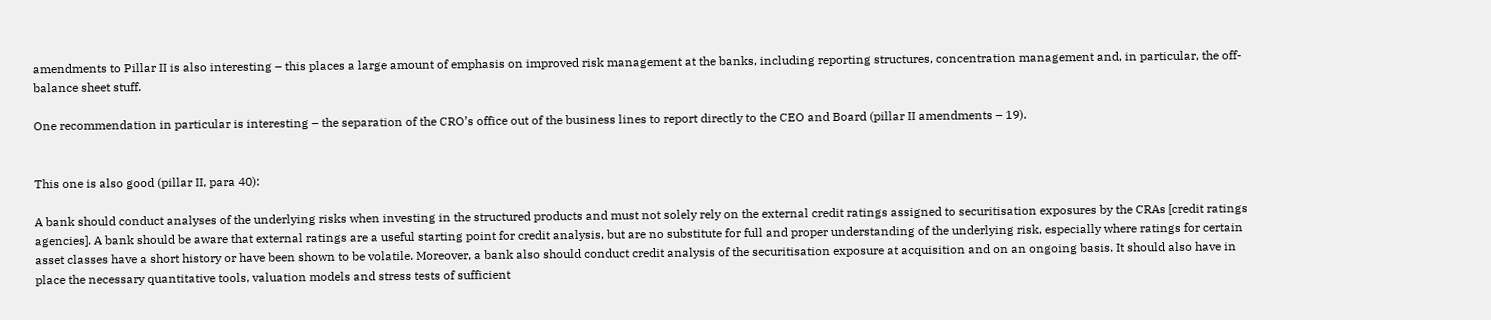amendments to Pillar II is also interesting – this places a large amount of emphasis on improved risk management at the banks, including reporting structures, concentration management and, in particular, the off-balance sheet stuff.

One recommendation in particular is interesting – the separation of the CRO’s office out of the business lines to report directly to the CEO and Board (pillar II amendments – 19).


This one is also good (pillar II, para 40):

A bank should conduct analyses of the underlying risks when investing in the structured products and must not solely rely on the external credit ratings assigned to securitisation exposures by the CRAs [credit ratings agencies]. A bank should be aware that external ratings are a useful starting point for credit analysis, but are no substitute for full and proper understanding of the underlying risk, especially where ratings for certain asset classes have a short history or have been shown to be volatile. Moreover, a bank also should conduct credit analysis of the securitisation exposure at acquisition and on an ongoing basis. It should also have in place the necessary quantitative tools, valuation models and stress tests of sufficient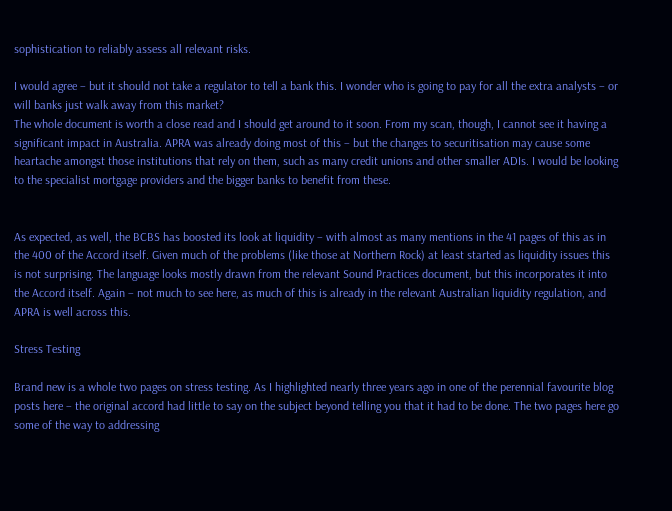sophistication to reliably assess all relevant risks.

I would agree – but it should not take a regulator to tell a bank this. I wonder who is going to pay for all the extra analysts – or will banks just walk away from this market?
The whole document is worth a close read and I should get around to it soon. From my scan, though, I cannot see it having a significant impact in Australia. APRA was already doing most of this – but the changes to securitisation may cause some heartache amongst those institutions that rely on them, such as many credit unions and other smaller ADIs. I would be looking to the specialist mortgage providers and the bigger banks to benefit from these.


As expected, as well, the BCBS has boosted its look at liquidity – with almost as many mentions in the 41 pages of this as in the 400 of the Accord itself. Given much of the problems (like those at Northern Rock) at least started as liquidity issues this is not surprising. The language looks mostly drawn from the relevant Sound Practices document, but this incorporates it into the Accord itself. Again – not much to see here, as much of this is already in the relevant Australian liquidity regulation, and APRA is well across this.

Stress Testing

Brand new is a whole two pages on stress testing. As I highlighted nearly three years ago in one of the perennial favourite blog posts here – the original accord had little to say on the subject beyond telling you that it had to be done. The two pages here go some of the way to addressing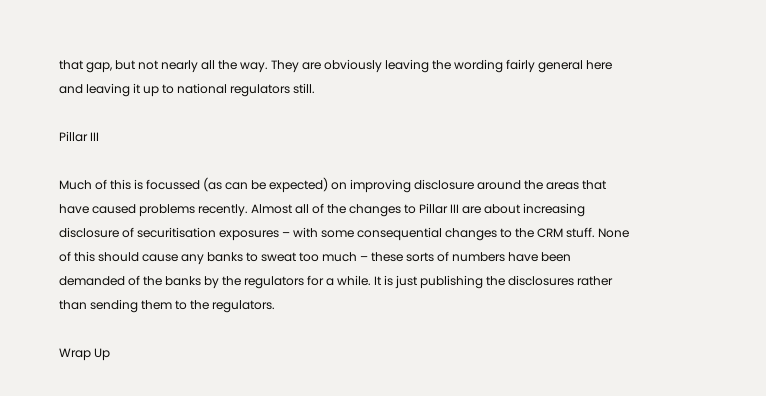that gap, but not nearly all the way. They are obviously leaving the wording fairly general here and leaving it up to national regulators still.

Pillar III

Much of this is focussed (as can be expected) on improving disclosure around the areas that have caused problems recently. Almost all of the changes to Pillar III are about increasing disclosure of securitisation exposures – with some consequential changes to the CRM stuff. None of this should cause any banks to sweat too much – these sorts of numbers have been demanded of the banks by the regulators for a while. It is just publishing the disclosures rather than sending them to the regulators.

Wrap Up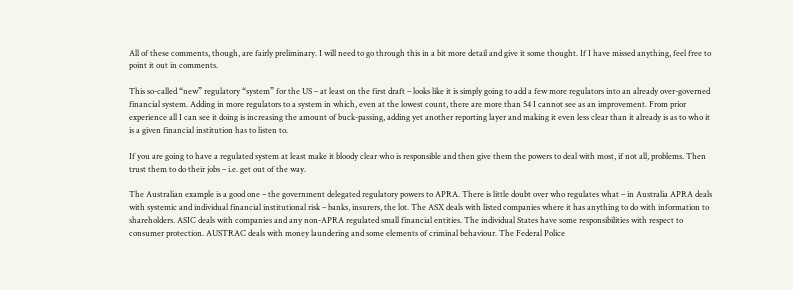All of these comments, though, are fairly preliminary. I will need to go through this in a bit more detail and give it some thought. If I have missed anything, feel free to point it out in comments.

This so-called “new” regulatory “system” for the US – at least on the first draft – looks like it is simply going to add a few more regulators into an already over-governed financial system. Adding in more regulators to a system in which, even at the lowest count, there are more than 54 I cannot see as an improvement. From prior experience all I can see it doing is increasing the amount of buck-passing, adding yet another reporting layer and making it even less clear than it already is as to who it is a given financial institution has to listen to.

If you are going to have a regulated system at least make it bloody clear who is responsible and then give them the powers to deal with most, if not all, problems. Then trust them to do their jobs – i.e. get out of the way.

The Australian example is a good one – the government delegated regulatory powers to APRA. There is little doubt over who regulates what – in Australia APRA deals with systemic and individual financial institutional risk – banks, insurers, the lot. The ASX deals with listed companies where it has anything to do with information to shareholders. ASIC deals with companies and any non-APRA regulated small financial entities. The individual States have some responsibilities with respect to consumer protection. AUSTRAC deals with money laundering and some elements of criminal behaviour. The Federal Police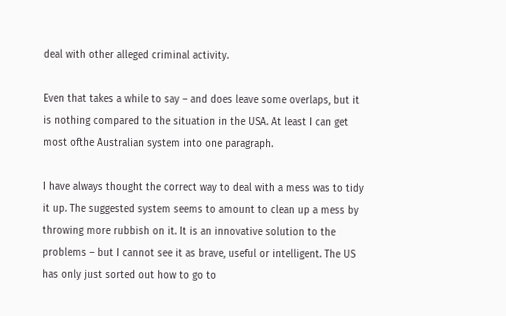deal with other alleged criminal activity.

Even that takes a while to say – and does leave some overlaps, but it is nothing compared to the situation in the USA. At least I can get most ofthe Australian system into one paragraph.

I have always thought the correct way to deal with a mess was to tidy it up. The suggested system seems to amount to clean up a mess by throwing more rubbish on it. It is an innovative solution to the problems – but I cannot see it as brave, useful or intelligent. The US has only just sorted out how to go to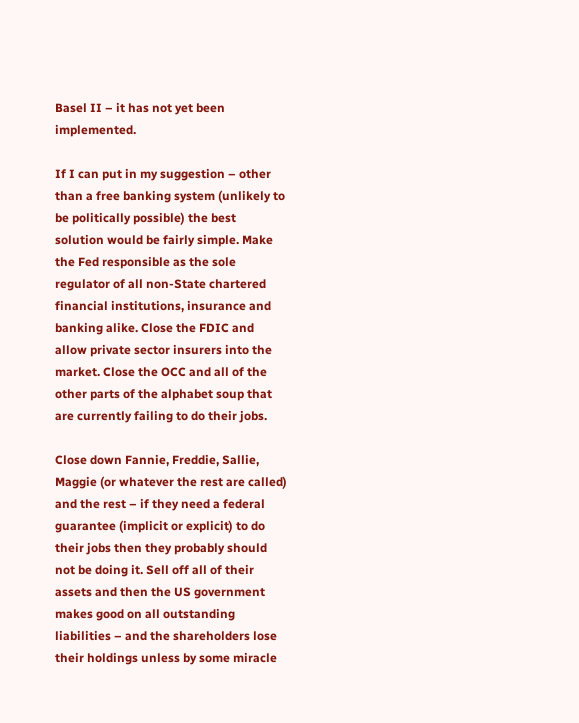Basel II – it has not yet been implemented.

If I can put in my suggestion – other than a free banking system (unlikely to be politically possible) the best solution would be fairly simple. Make the Fed responsible as the sole regulator of all non-State chartered financial institutions, insurance and banking alike. Close the FDIC and allow private sector insurers into the market. Close the OCC and all of the other parts of the alphabet soup that are currently failing to do their jobs.

Close down Fannie, Freddie, Sallie, Maggie (or whatever the rest are called) and the rest – if they need a federal guarantee (implicit or explicit) to do their jobs then they probably should not be doing it. Sell off all of their assets and then the US government makes good on all outstanding liabilities – and the shareholders lose their holdings unless by some miracle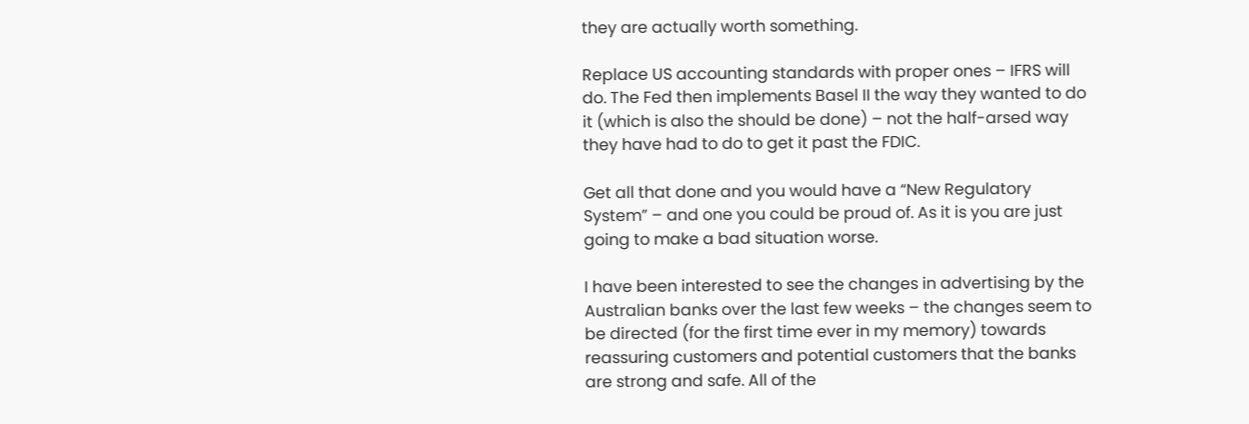they are actually worth something.

Replace US accounting standards with proper ones – IFRS will do. The Fed then implements Basel II the way they wanted to do it (which is also the should be done) – not the half-arsed way they have had to do to get it past the FDIC.

Get all that done and you would have a “New Regulatory System” – and one you could be proud of. As it is you are just going to make a bad situation worse.

I have been interested to see the changes in advertising by the Australian banks over the last few weeks – the changes seem to be directed (for the first time ever in my memory) towards reassuring customers and potential customers that the banks are strong and safe. All of the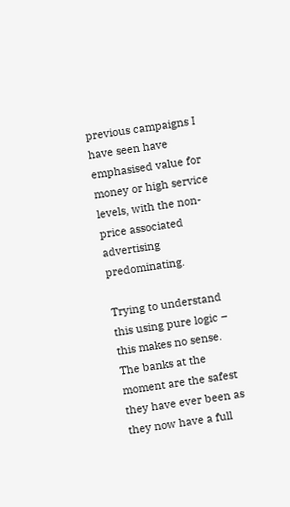previous campaigns I have seen have emphasised value for money or high service levels, with the non-price associated advertising predominating.

Trying to understand this using pure logic – this makes no sense. The banks at the moment are the safest they have ever been as they now have a full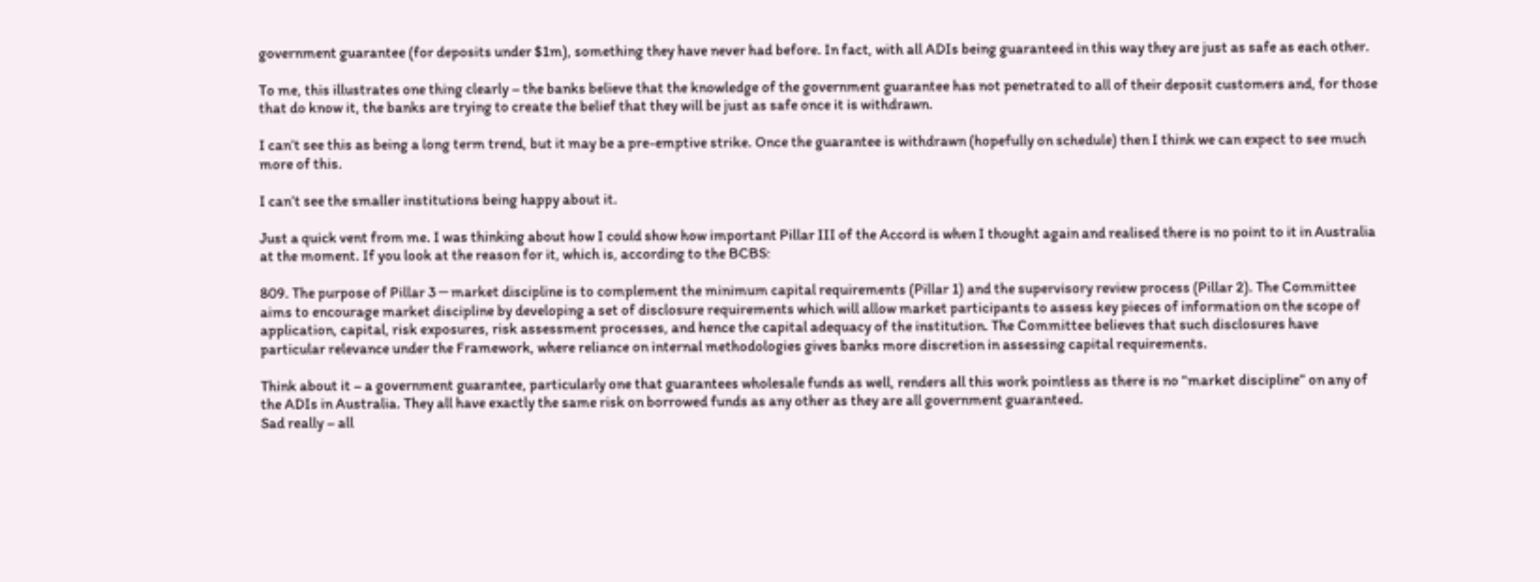government guarantee (for deposits under $1m), something they have never had before. In fact, with all ADIs being guaranteed in this way they are just as safe as each other.

To me, this illustrates one thing clearly – the banks believe that the knowledge of the government guarantee has not penetrated to all of their deposit customers and, for those that do know it, the banks are trying to create the belief that they will be just as safe once it is withdrawn.

I can’t see this as being a long term trend, but it may be a pre-emptive strike. Once the guarantee is withdrawn (hopefully on schedule) then I think we can expect to see much more of this.

I can’t see the smaller institutions being happy about it.

Just a quick vent from me. I was thinking about how I could show how important Pillar III of the Accord is when I thought again and realised there is no point to it in Australia at the moment. If you look at the reason for it, which is, according to the BCBS:

809. The purpose of Pillar 3 ─ market discipline is to complement the minimum capital requirements (Pillar 1) and the supervisory review process (Pillar 2). The Committee aims to encourage market discipline by developing a set of disclosure requirements which will allow market participants to assess key pieces of information on the scope of application, capital, risk exposures, risk assessment processes, and hence the capital adequacy of the institution. The Committee believes that such disclosures have particular relevance under the Framework, where reliance on internal methodologies gives banks more discretion in assessing capital requirements.

Think about it – a government guarantee, particularly one that guarantees wholesale funds as well, renders all this work pointless as there is no “market discipline” on any of the ADIs in Australia. They all have exactly the same risk on borrowed funds as any other as they are all government guaranteed.
Sad really – all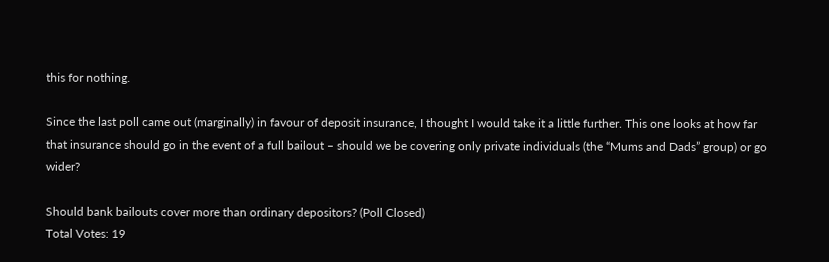this for nothing.

Since the last poll came out (marginally) in favour of deposit insurance, I thought I would take it a little further. This one looks at how far that insurance should go in the event of a full bailout – should we be covering only private individuals (the “Mums and Dads” group) or go wider?

Should bank bailouts cover more than ordinary depositors? (Poll Closed)
Total Votes: 19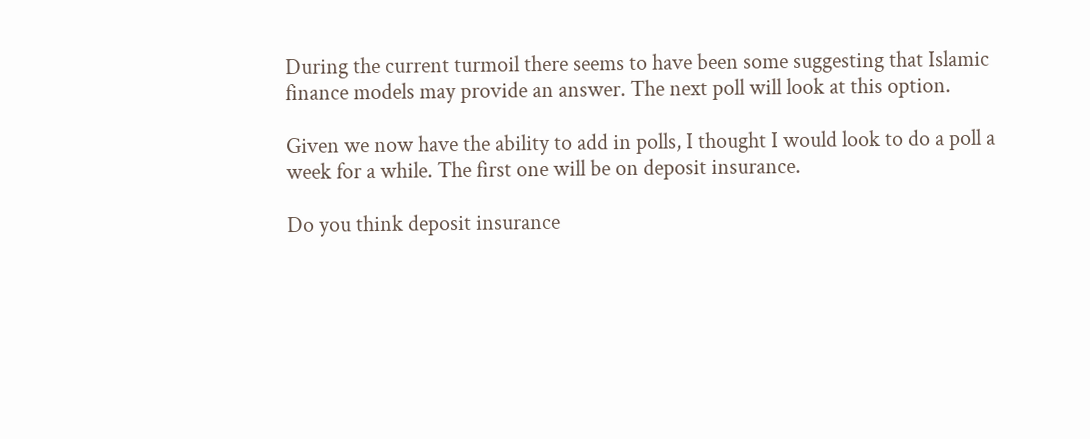During the current turmoil there seems to have been some suggesting that Islamic finance models may provide an answer. The next poll will look at this option.

Given we now have the ability to add in polls, I thought I would look to do a poll a week for a while. The first one will be on deposit insurance.

Do you think deposit insurance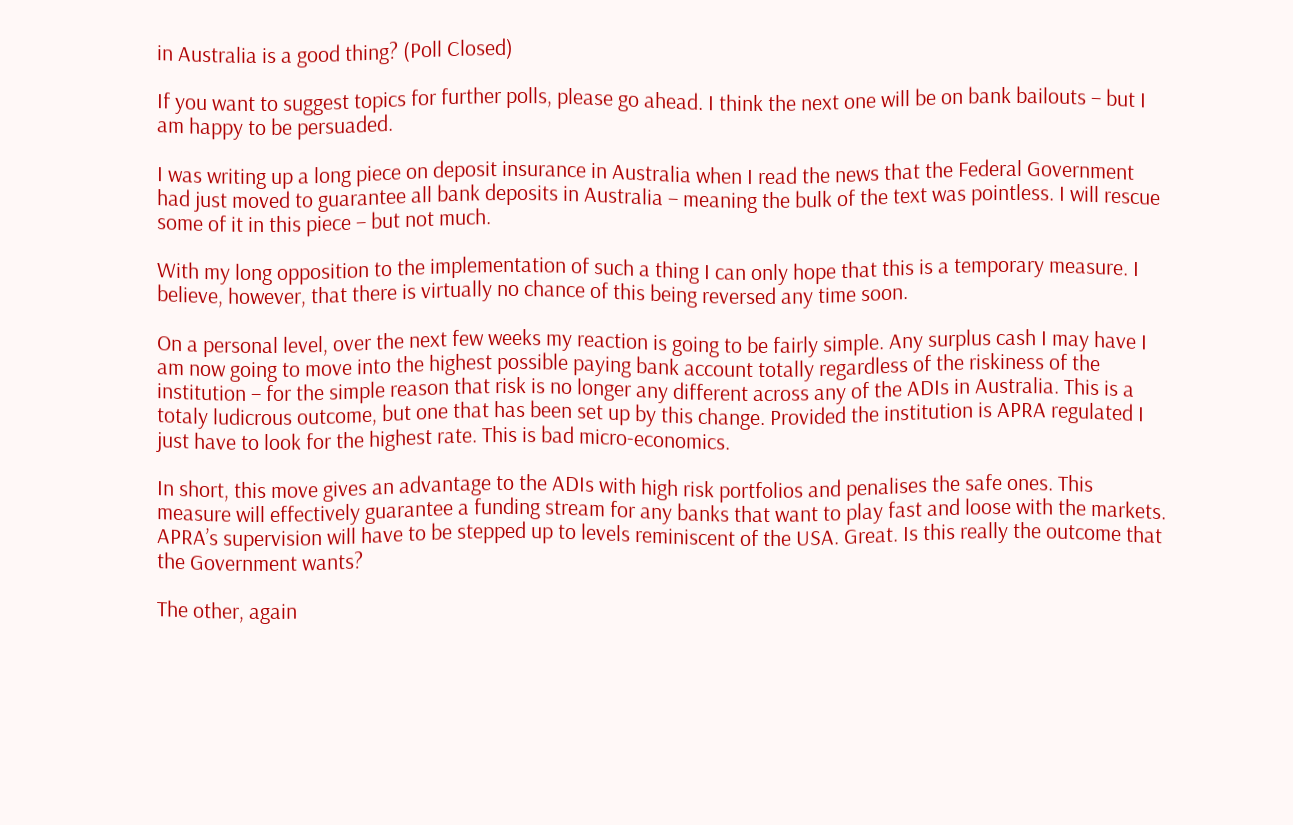in Australia is a good thing? (Poll Closed)

If you want to suggest topics for further polls, please go ahead. I think the next one will be on bank bailouts – but I am happy to be persuaded.

I was writing up a long piece on deposit insurance in Australia when I read the news that the Federal Government had just moved to guarantee all bank deposits in Australia – meaning the bulk of the text was pointless. I will rescue some of it in this piece – but not much.

With my long opposition to the implementation of such a thing I can only hope that this is a temporary measure. I believe, however, that there is virtually no chance of this being reversed any time soon.

On a personal level, over the next few weeks my reaction is going to be fairly simple. Any surplus cash I may have I am now going to move into the highest possible paying bank account totally regardless of the riskiness of the institution – for the simple reason that risk is no longer any different across any of the ADIs in Australia. This is a totaly ludicrous outcome, but one that has been set up by this change. Provided the institution is APRA regulated I just have to look for the highest rate. This is bad micro-economics.

In short, this move gives an advantage to the ADIs with high risk portfolios and penalises the safe ones. This measure will effectively guarantee a funding stream for any banks that want to play fast and loose with the markets. APRA’s supervision will have to be stepped up to levels reminiscent of the USA. Great. Is this really the outcome that the Government wants?

The other, again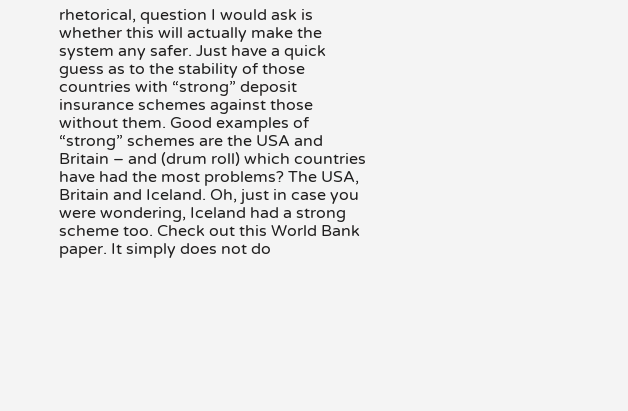rhetorical, question I would ask is whether this will actually make the system any safer. Just have a quick guess as to the stability of those countries with “strong” deposit insurance schemes against those without them. Good examples of “strong” schemes are the USA and Britain – and (drum roll) which countries have had the most problems? The USA, Britain and Iceland. Oh, just in case you were wondering, Iceland had a strong scheme too. Check out this World Bank paper. It simply does not do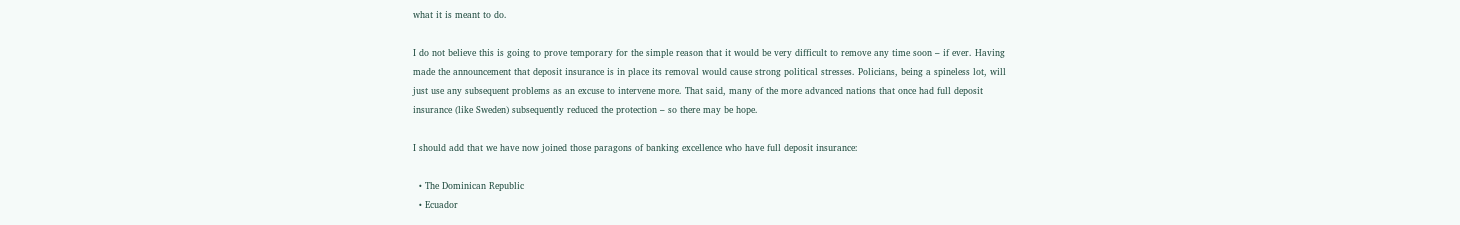what it is meant to do.

I do not believe this is going to prove temporary for the simple reason that it would be very difficult to remove any time soon – if ever. Having made the announcement that deposit insurance is in place its removal would cause strong political stresses. Policians, being a spineless lot, will just use any subsequent problems as an excuse to intervene more. That said, many of the more advanced nations that once had full deposit insurance (like Sweden) subsequently reduced the protection – so there may be hope.

I should add that we have now joined those paragons of banking excellence who have full deposit insurance:

  • The Dominican Republic
  • Ecuador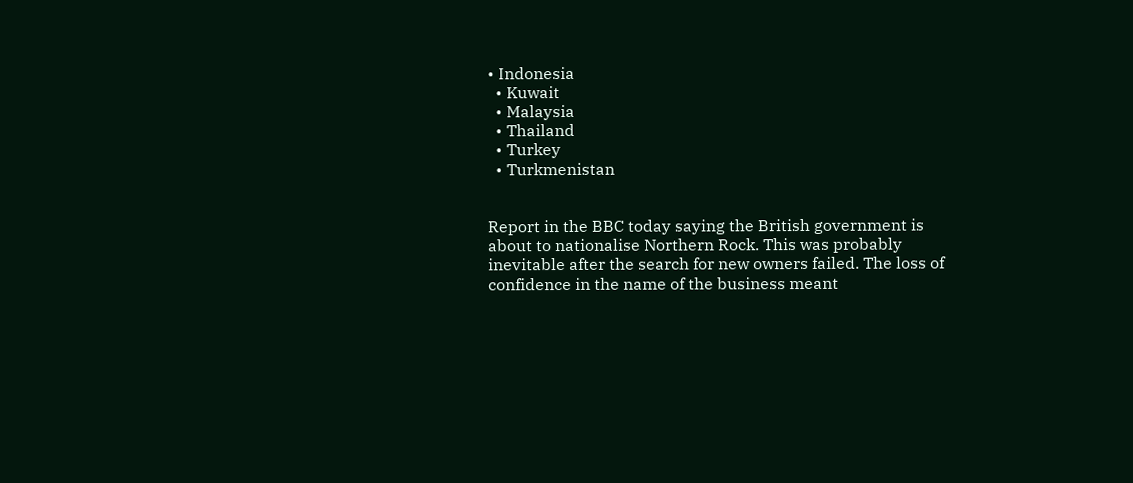• Indonesia
  • Kuwait
  • Malaysia
  • Thailand
  • Turkey
  • Turkmenistan


Report in the BBC today saying the British government is about to nationalise Northern Rock. This was probably inevitable after the search for new owners failed. The loss of confidence in the name of the business meant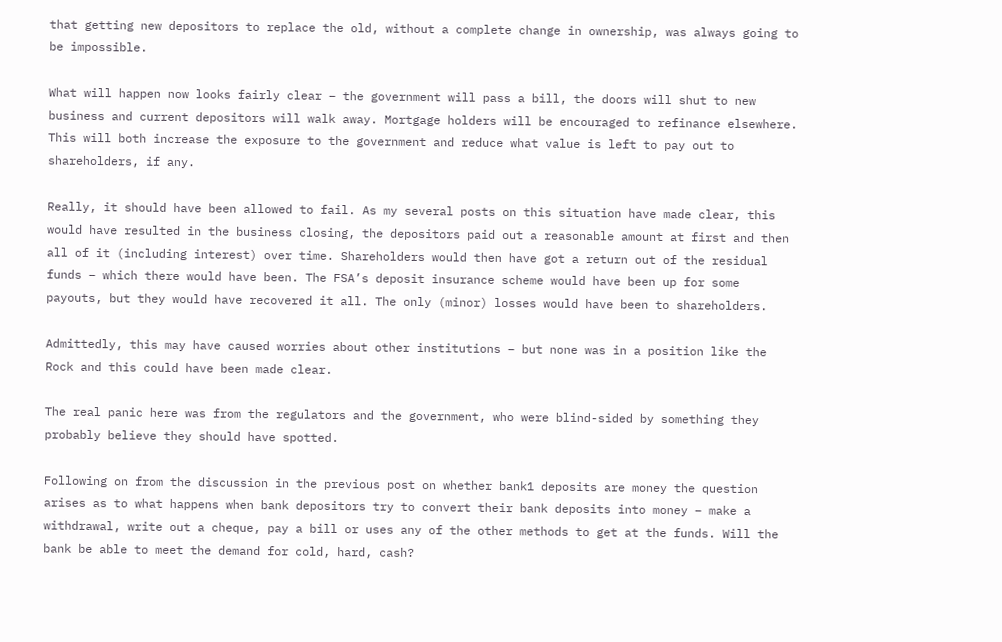that getting new depositors to replace the old, without a complete change in ownership, was always going to be impossible.

What will happen now looks fairly clear – the government will pass a bill, the doors will shut to new business and current depositors will walk away. Mortgage holders will be encouraged to refinance elsewhere. This will both increase the exposure to the government and reduce what value is left to pay out to shareholders, if any.

Really, it should have been allowed to fail. As my several posts on this situation have made clear, this would have resulted in the business closing, the depositors paid out a reasonable amount at first and then all of it (including interest) over time. Shareholders would then have got a return out of the residual funds – which there would have been. The FSA’s deposit insurance scheme would have been up for some payouts, but they would have recovered it all. The only (minor) losses would have been to shareholders.

Admittedly, this may have caused worries about other institutions – but none was in a position like the Rock and this could have been made clear.

The real panic here was from the regulators and the government, who were blind-sided by something they probably believe they should have spotted.

Following on from the discussion in the previous post on whether bank1 deposits are money the question arises as to what happens when bank depositors try to convert their bank deposits into money – make a withdrawal, write out a cheque, pay a bill or uses any of the other methods to get at the funds. Will the bank be able to meet the demand for cold, hard, cash?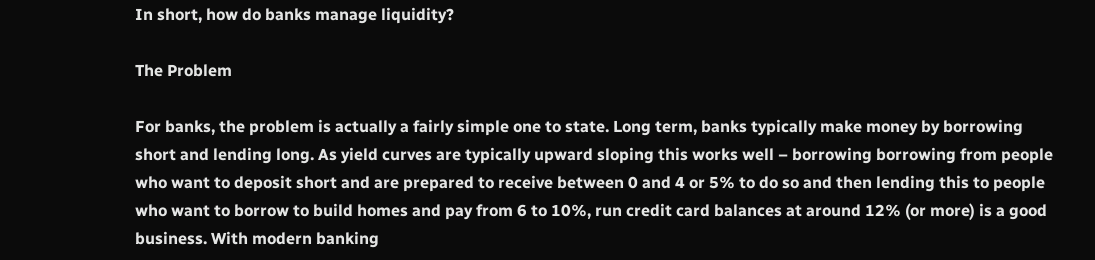In short, how do banks manage liquidity?

The Problem

For banks, the problem is actually a fairly simple one to state. Long term, banks typically make money by borrowing short and lending long. As yield curves are typically upward sloping this works well – borrowing borrowing from people who want to deposit short and are prepared to receive between 0 and 4 or 5% to do so and then lending this to people who want to borrow to build homes and pay from 6 to 10%, run credit card balances at around 12% (or more) is a good business. With modern banking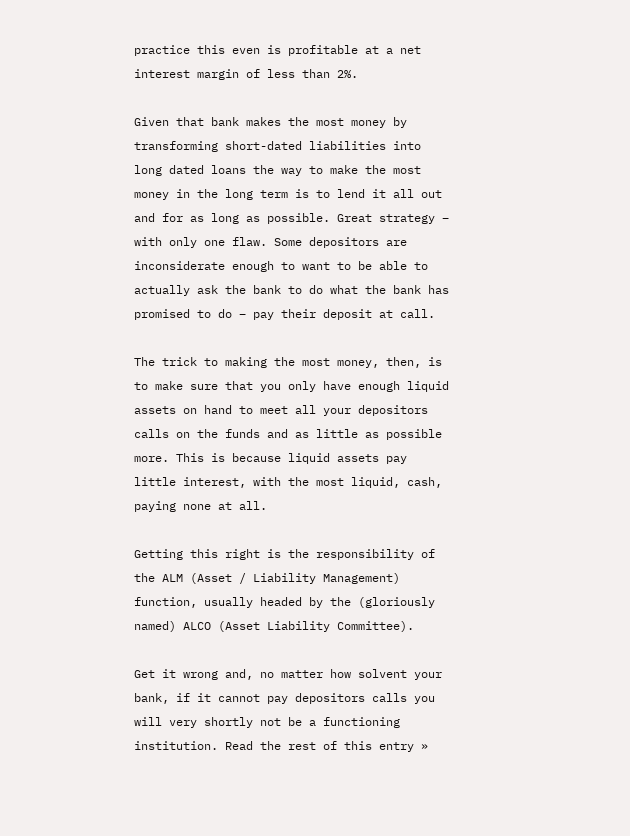practice this even is profitable at a net interest margin of less than 2%.

Given that bank makes the most money by transforming short-dated liabilities into long dated loans the way to make the most money in the long term is to lend it all out and for as long as possible. Great strategy – with only one flaw. Some depositors are inconsiderate enough to want to be able to actually ask the bank to do what the bank has promised to do – pay their deposit at call.

The trick to making the most money, then, is to make sure that you only have enough liquid assets on hand to meet all your depositors calls on the funds and as little as possible more. This is because liquid assets pay little interest, with the most liquid, cash, paying none at all.

Getting this right is the responsibility of the ALM (Asset / Liability Management) function, usually headed by the (gloriously named) ALCO (Asset Liability Committee).

Get it wrong and, no matter how solvent your bank, if it cannot pay depositors calls you will very shortly not be a functioning institution. Read the rest of this entry »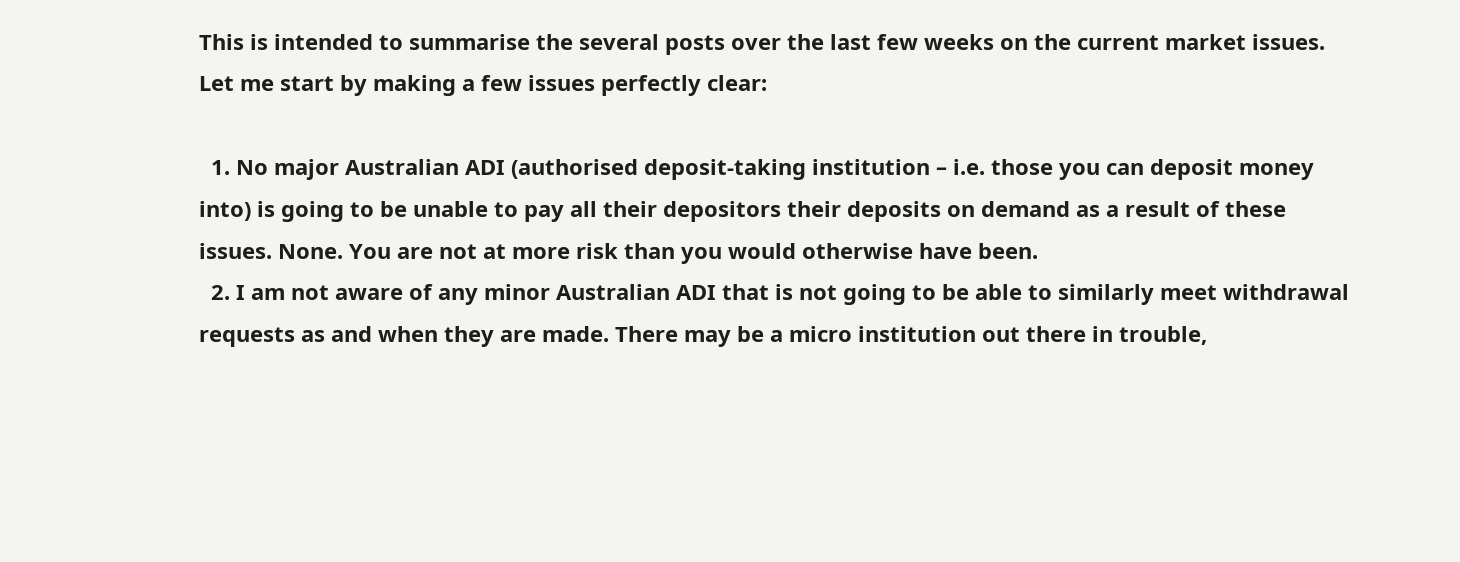This is intended to summarise the several posts over the last few weeks on the current market issues. Let me start by making a few issues perfectly clear:

  1. No major Australian ADI (authorised deposit-taking institution – i.e. those you can deposit money into) is going to be unable to pay all their depositors their deposits on demand as a result of these issues. None. You are not at more risk than you would otherwise have been.
  2. I am not aware of any minor Australian ADI that is not going to be able to similarly meet withdrawal requests as and when they are made. There may be a micro institution out there in trouble,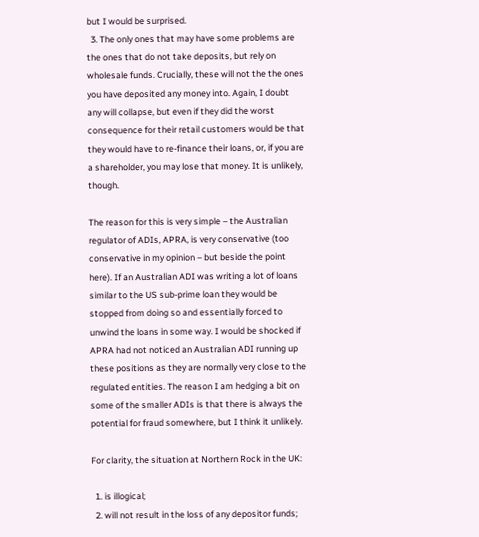but I would be surprised.
  3. The only ones that may have some problems are the ones that do not take deposits, but rely on wholesale funds. Crucially, these will not the the ones you have deposited any money into. Again, I doubt any will collapse, but even if they did the worst consequence for their retail customers would be that they would have to re-finance their loans, or, if you are a shareholder, you may lose that money. It is unlikely, though.

The reason for this is very simple – the Australian regulator of ADIs, APRA, is very conservative (too conservative in my opinion – but beside the point here). If an Australian ADI was writing a lot of loans similar to the US sub-prime loan they would be stopped from doing so and essentially forced to unwind the loans in some way. I would be shocked if APRA had not noticed an Australian ADI running up these positions as they are normally very close to the regulated entities. The reason I am hedging a bit on some of the smaller ADIs is that there is always the potential for fraud somewhere, but I think it unlikely.

For clarity, the situation at Northern Rock in the UK:

  1. is illogical;
  2. will not result in the loss of any depositor funds;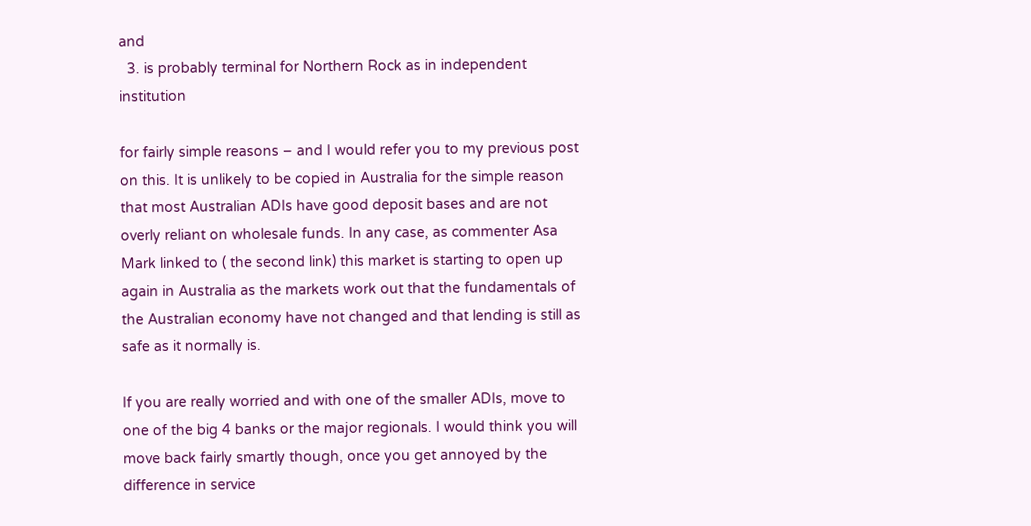and
  3. is probably terminal for Northern Rock as in independent institution

for fairly simple reasons – and I would refer you to my previous post on this. It is unlikely to be copied in Australia for the simple reason that most Australian ADIs have good deposit bases and are not overly reliant on wholesale funds. In any case, as commenter Asa Mark linked to ( the second link) this market is starting to open up again in Australia as the markets work out that the fundamentals of the Australian economy have not changed and that lending is still as safe as it normally is.

If you are really worried and with one of the smaller ADIs, move to one of the big 4 banks or the major regionals. I would think you will move back fairly smartly though, once you get annoyed by the difference in service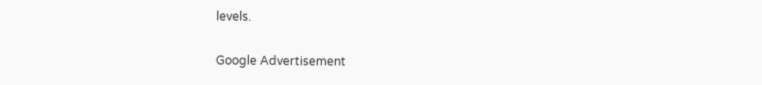levels.

Google Advertisement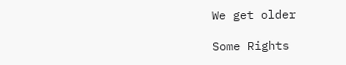We get older

Some Rights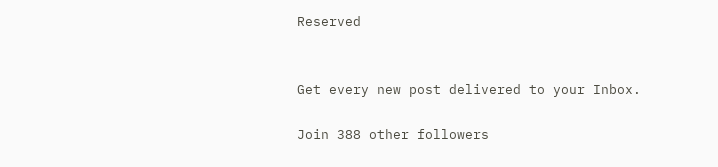Reserved


Get every new post delivered to your Inbox.

Join 388 other followers